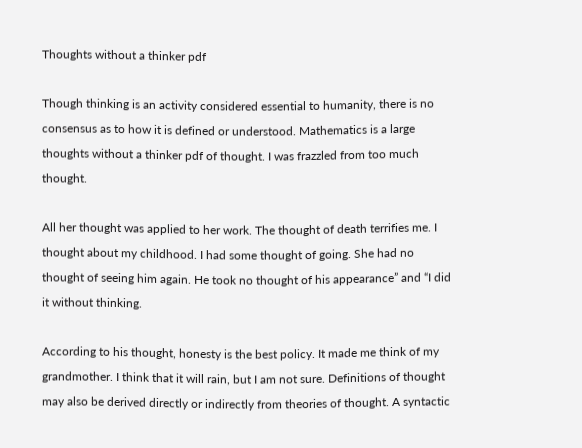Thoughts without a thinker pdf

Though thinking is an activity considered essential to humanity, there is no consensus as to how it is defined or understood. Mathematics is a large thoughts without a thinker pdf of thought. I was frazzled from too much thought.

All her thought was applied to her work. The thought of death terrifies me. I thought about my childhood. I had some thought of going. She had no thought of seeing him again. He took no thought of his appearance” and “I did it without thinking.

According to his thought, honesty is the best policy. It made me think of my grandmother. I think that it will rain, but I am not sure. Definitions of thought may also be derived directly or indirectly from theories of thought. A syntactic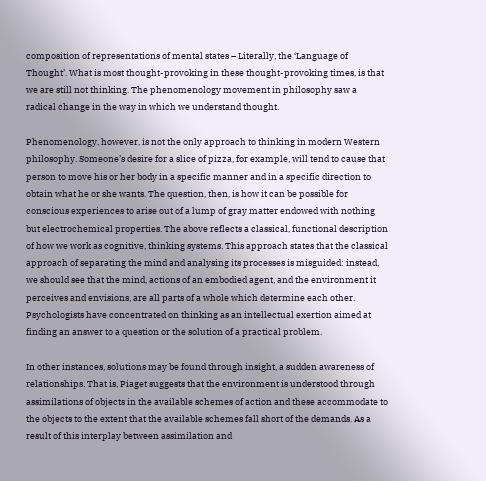composition of representations of mental states – Literally, the ‘Language of Thought’. What is most thought-provoking in these thought-provoking times, is that we are still not thinking. The phenomenology movement in philosophy saw a radical change in the way in which we understand thought.

Phenomenology, however, is not the only approach to thinking in modern Western philosophy. Someone’s desire for a slice of pizza, for example, will tend to cause that person to move his or her body in a specific manner and in a specific direction to obtain what he or she wants. The question, then, is how it can be possible for conscious experiences to arise out of a lump of gray matter endowed with nothing but electrochemical properties. The above reflects a classical, functional description of how we work as cognitive, thinking systems. This approach states that the classical approach of separating the mind and analysing its processes is misguided: instead, we should see that the mind, actions of an embodied agent, and the environment it perceives and envisions, are all parts of a whole which determine each other. Psychologists have concentrated on thinking as an intellectual exertion aimed at finding an answer to a question or the solution of a practical problem.

In other instances, solutions may be found through insight, a sudden awareness of relationships. That is, Piaget suggests that the environment is understood through assimilations of objects in the available schemes of action and these accommodate to the objects to the extent that the available schemes fall short of the demands. As a result of this interplay between assimilation and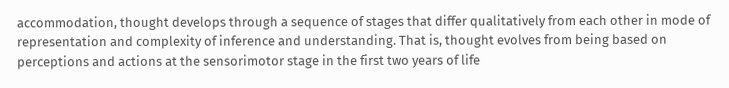accommodation, thought develops through a sequence of stages that differ qualitatively from each other in mode of representation and complexity of inference and understanding. That is, thought evolves from being based on perceptions and actions at the sensorimotor stage in the first two years of life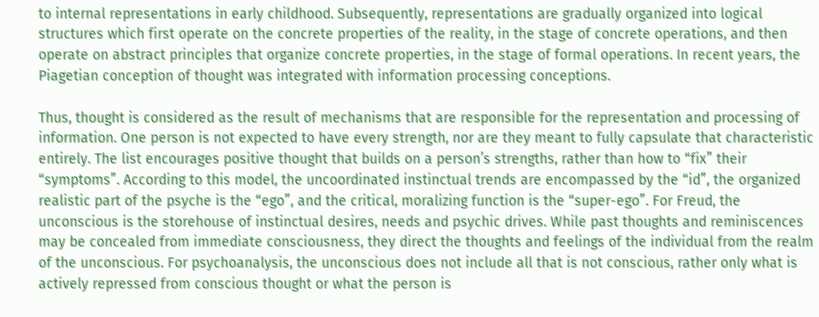to internal representations in early childhood. Subsequently, representations are gradually organized into logical structures which first operate on the concrete properties of the reality, in the stage of concrete operations, and then operate on abstract principles that organize concrete properties, in the stage of formal operations. In recent years, the Piagetian conception of thought was integrated with information processing conceptions.

Thus, thought is considered as the result of mechanisms that are responsible for the representation and processing of information. One person is not expected to have every strength, nor are they meant to fully capsulate that characteristic entirely. The list encourages positive thought that builds on a person’s strengths, rather than how to “fix” their “symptoms”. According to this model, the uncoordinated instinctual trends are encompassed by the “id”, the organized realistic part of the psyche is the “ego”, and the critical, moralizing function is the “super-ego”. For Freud, the unconscious is the storehouse of instinctual desires, needs and psychic drives. While past thoughts and reminiscences may be concealed from immediate consciousness, they direct the thoughts and feelings of the individual from the realm of the unconscious. For psychoanalysis, the unconscious does not include all that is not conscious, rather only what is actively repressed from conscious thought or what the person is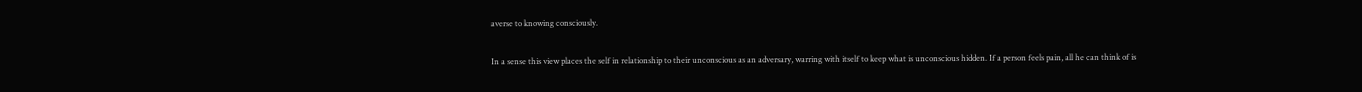averse to knowing consciously.

In a sense this view places the self in relationship to their unconscious as an adversary, warring with itself to keep what is unconscious hidden. If a person feels pain, all he can think of is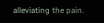alleviating the pain.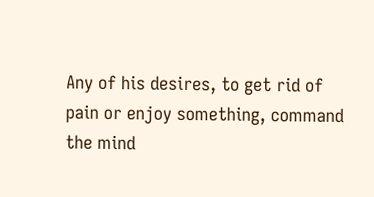Any of his desires, to get rid of pain or enjoy something, command the mind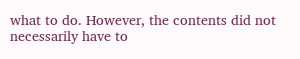what to do. However, the contents did not necessarily have to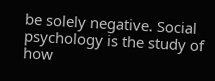be solely negative. Social psychology is the study of how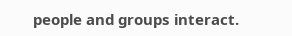people and groups interact.